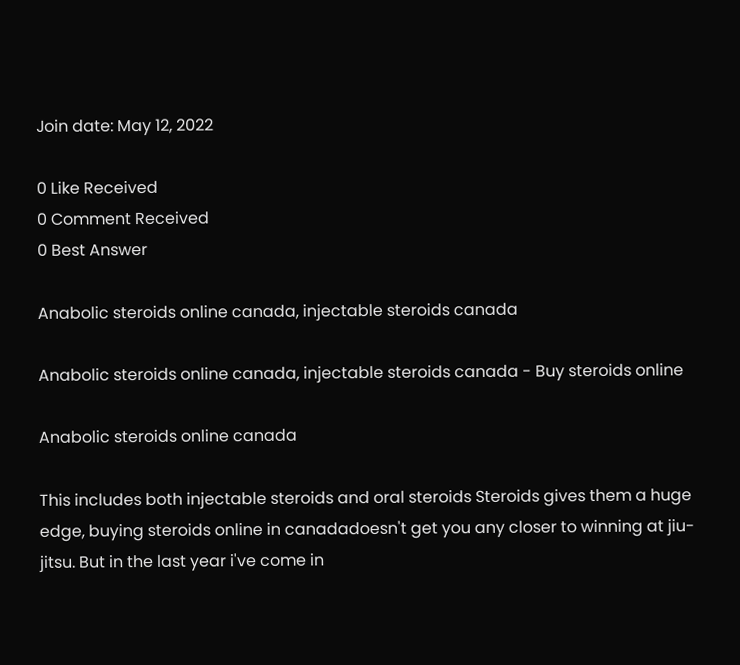Join date: May 12, 2022

0 Like Received
0 Comment Received
0 Best Answer

Anabolic steroids online canada, injectable steroids canada

Anabolic steroids online canada, injectable steroids canada - Buy steroids online

Anabolic steroids online canada

This includes both injectable steroids and oral steroids Steroids gives them a huge edge, buying steroids online in canadadoesn't get you any closer to winning at jiu-jitsu. But in the last year i've come in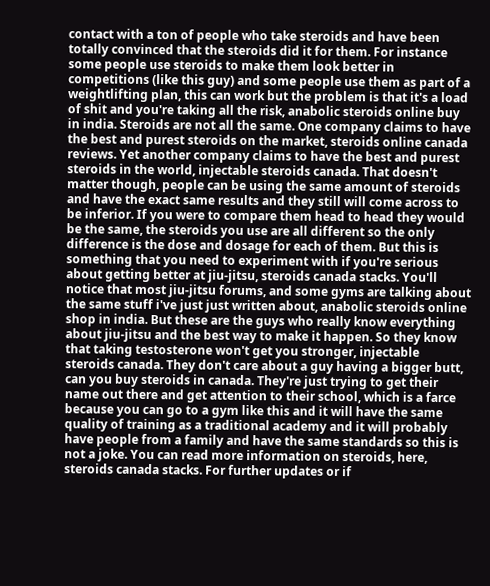contact with a ton of people who take steroids and have been totally convinced that the steroids did it for them. For instance some people use steroids to make them look better in competitions (like this guy) and some people use them as part of a weightlifting plan, this can work but the problem is that it's a load of shit and you're taking all the risk, anabolic steroids online buy in india. Steroids are not all the same. One company claims to have the best and purest steroids on the market, steroids online canada reviews. Yet another company claims to have the best and purest steroids in the world, injectable steroids canada. That doesn't matter though, people can be using the same amount of steroids and have the exact same results and they still will come across to be inferior. If you were to compare them head to head they would be the same, the steroids you use are all different so the only difference is the dose and dosage for each of them. But this is something that you need to experiment with if you're serious about getting better at jiu-jitsu, steroids canada stacks. You'll notice that most jiu-jitsu forums, and some gyms are talking about the same stuff i've just just written about, anabolic steroids online shop in india. But these are the guys who really know everything about jiu-jitsu and the best way to make it happen. So they know that taking testosterone won't get you stronger, injectable steroids canada. They don't care about a guy having a bigger butt, can you buy steroids in canada. They're just trying to get their name out there and get attention to their school, which is a farce because you can go to a gym like this and it will have the same quality of training as a traditional academy and it will probably have people from a family and have the same standards so this is not a joke. You can read more information on steroids, here, steroids canada stacks. For further updates or if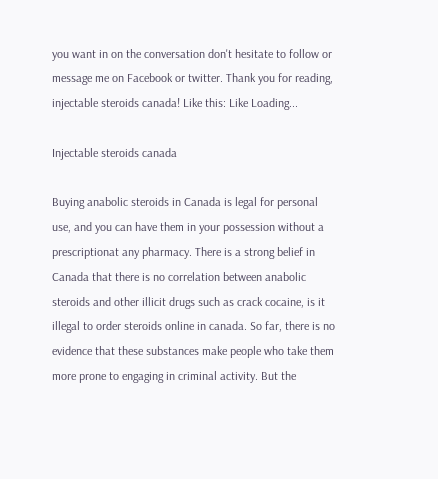you want in on the conversation don't hesitate to follow or message me on Facebook or twitter. Thank you for reading, injectable steroids canada! Like this: Like Loading...

Injectable steroids canada

Buying anabolic steroids in Canada is legal for personal use, and you can have them in your possession without a prescriptionat any pharmacy. There is a strong belief in Canada that there is no correlation between anabolic steroids and other illicit drugs such as crack cocaine, is it illegal to order steroids online in canada. So far, there is no evidence that these substances make people who take them more prone to engaging in criminal activity. But the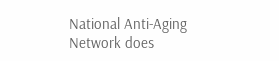National Anti-Aging Network does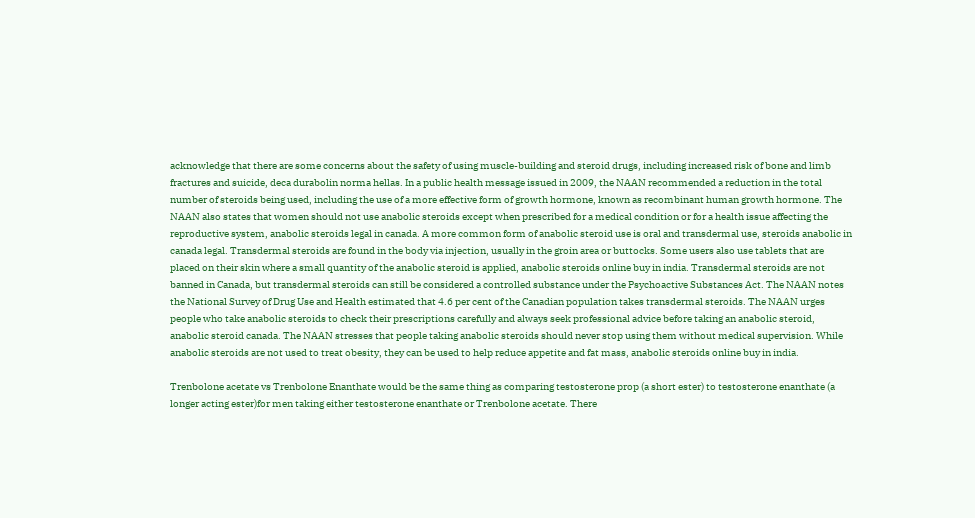acknowledge that there are some concerns about the safety of using muscle-building and steroid drugs, including increased risk of bone and limb fractures and suicide, deca durabolin norma hellas. In a public health message issued in 2009, the NAAN recommended a reduction in the total number of steroids being used, including the use of a more effective form of growth hormone, known as recombinant human growth hormone. The NAAN also states that women should not use anabolic steroids except when prescribed for a medical condition or for a health issue affecting the reproductive system, anabolic steroids legal in canada. A more common form of anabolic steroid use is oral and transdermal use, steroids anabolic in canada legal. Transdermal steroids are found in the body via injection, usually in the groin area or buttocks. Some users also use tablets that are placed on their skin where a small quantity of the anabolic steroid is applied, anabolic steroids online buy in india. Transdermal steroids are not banned in Canada, but transdermal steroids can still be considered a controlled substance under the Psychoactive Substances Act. The NAAN notes the National Survey of Drug Use and Health estimated that 4.6 per cent of the Canadian population takes transdermal steroids. The NAAN urges people who take anabolic steroids to check their prescriptions carefully and always seek professional advice before taking an anabolic steroid, anabolic steroid canada. The NAAN stresses that people taking anabolic steroids should never stop using them without medical supervision. While anabolic steroids are not used to treat obesity, they can be used to help reduce appetite and fat mass, anabolic steroids online buy in india.

Trenbolone acetate vs Trenbolone Enanthate would be the same thing as comparing testosterone prop (a short ester) to testosterone enanthate (a longer acting ester)for men taking either testosterone enanthate or Trenbolone acetate. There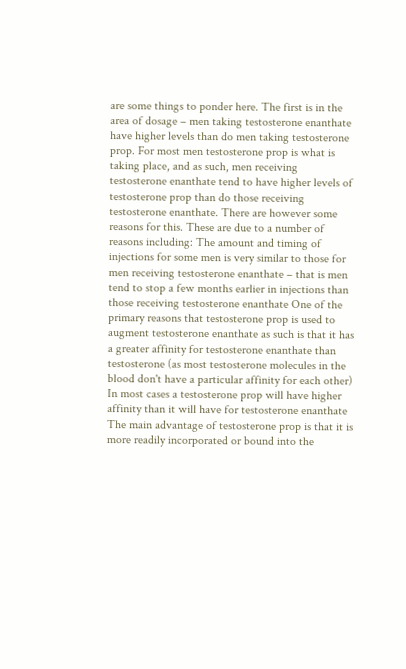are some things to ponder here. The first is in the area of dosage – men taking testosterone enanthate have higher levels than do men taking testosterone prop. For most men testosterone prop is what is taking place, and as such, men receiving testosterone enanthate tend to have higher levels of testosterone prop than do those receiving testosterone enanthate. There are however some reasons for this. These are due to a number of reasons including: The amount and timing of injections for some men is very similar to those for men receiving testosterone enanthate – that is men tend to stop a few months earlier in injections than those receiving testosterone enanthate One of the primary reasons that testosterone prop is used to augment testosterone enanthate as such is that it has a greater affinity for testosterone enanthate than testosterone (as most testosterone molecules in the blood don't have a particular affinity for each other) In most cases a testosterone prop will have higher affinity than it will have for testosterone enanthate The main advantage of testosterone prop is that it is more readily incorporated or bound into the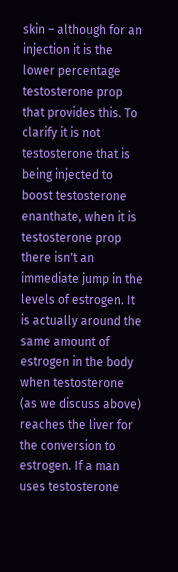skin – although for an injection it is the lower percentage testosterone prop that provides this. To clarify it is not testosterone that is being injected to boost testosterone enanthate, when it is testosterone prop there isn't an immediate jump in the levels of estrogen. It is actually around the same amount of estrogen in the body when testosterone (as we discuss above) reaches the liver for the conversion to estrogen. If a man uses testosterone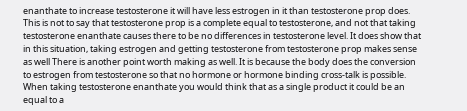enanthate to increase testosterone it will have less estrogen in it than testosterone prop does. This is not to say that testosterone prop is a complete equal to testosterone, and not that taking testosterone enanthate causes there to be no differences in testosterone level. It does show that in this situation, taking estrogen and getting testosterone from testosterone prop makes sense as well There is another point worth making as well. It is because the body does the conversion to estrogen from testosterone so that no hormone or hormone binding cross-talk is possible. When taking testosterone enanthate you would think that as a single product it could be an equal to a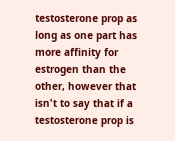testosterone prop as long as one part has more affinity for estrogen than the other, however that isn't to say that if a testosterone prop is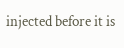injected before it is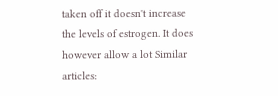taken off it doesn't increase the levels of estrogen. It does however allow a lot Similar articles: